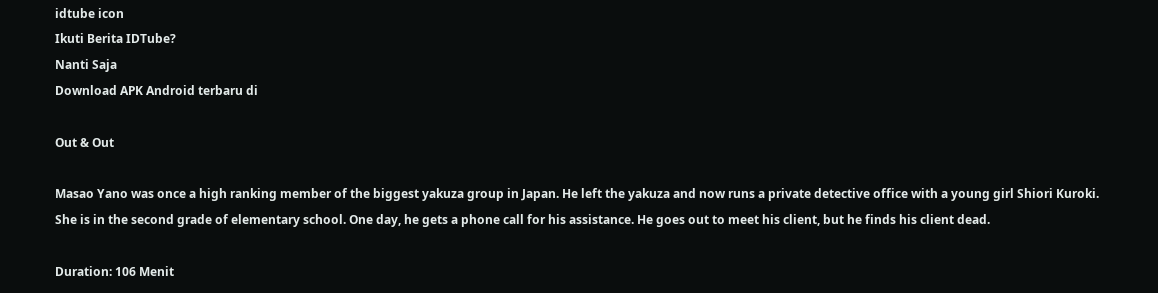idtube icon
Ikuti Berita IDTube?
Nanti Saja
Download APK Android terbaru di

Out & Out

Masao Yano was once a high ranking member of the biggest yakuza group in Japan. He left the yakuza and now runs a private detective office with a young girl Shiori Kuroki. She is in the second grade of elementary school. One day, he gets a phone call for his assistance. He goes out to meet his client, but he finds his client dead.

Duration: 106 Menit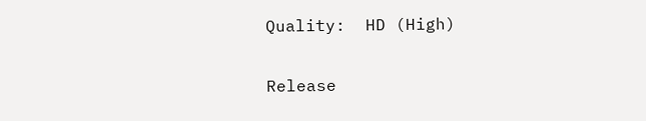Quality:  HD (High)

Release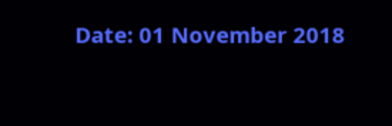Date: 01 November 2018